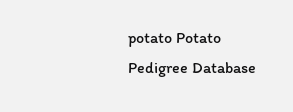potato Potato Pedigree Database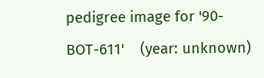pedigree image for '90-BOT-611'    (year: unknown)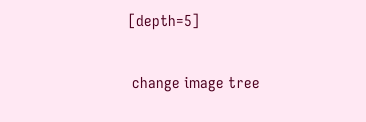[depth=5]

 change image tree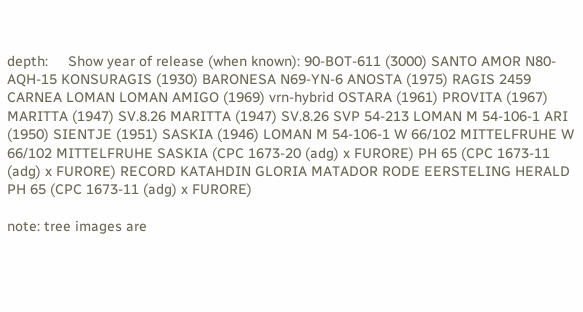depth:     Show year of release (when known): 90-BOT-611 (3000) SANTO AMOR N80-AQH-15 KONSURAGIS (1930) BARONESA N69-YN-6 ANOSTA (1975) RAGIS 2459 CARNEA LOMAN LOMAN AMIGO (1969) vrn-hybrid OSTARA (1961) PROVITA (1967) MARITTA (1947) SV.8.26 MARITTA (1947) SV.8.26 SVP 54-213 LOMAN M 54-106-1 ARI (1950) SIENTJE (1951) SASKIA (1946) LOMAN M 54-106-1 W 66/102 MITTELFRUHE W 66/102 MITTELFRUHE SASKIA (CPC 1673-20 (adg) x FURORE) PH 65 (CPC 1673-11 (adg) x FURORE) RECORD KATAHDIN GLORIA MATADOR RODE EERSTELING HERALD PH 65 (CPC 1673-11 (adg) x FURORE)

note: tree images are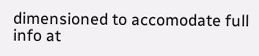dimensioned to accomodate full info at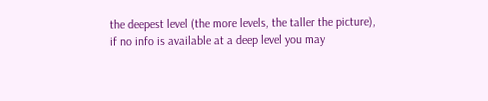the deepest level (the more levels, the taller the picture),
if no info is available at a deep level you may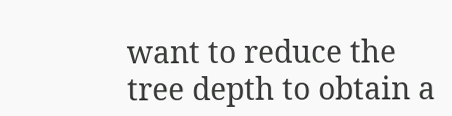want to reduce the tree depth to obtain a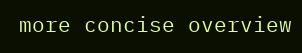more concise overview